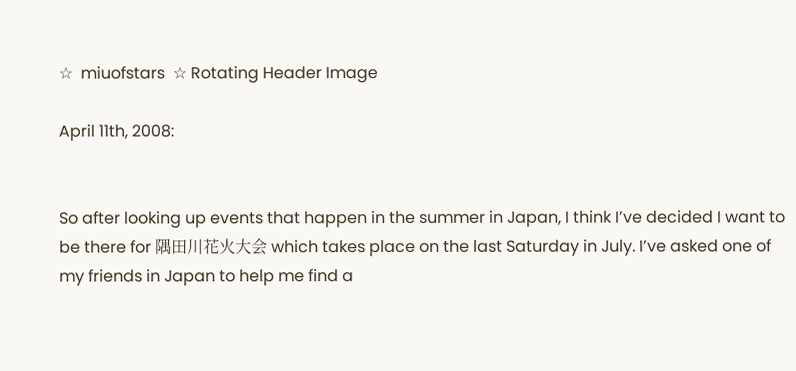☆  miuofstars  ☆ Rotating Header Image

April 11th, 2008:


So after looking up events that happen in the summer in Japan, I think I’ve decided I want to be there for 隅田川花火大会 which takes place on the last Saturday in July. I’ve asked one of my friends in Japan to help me find a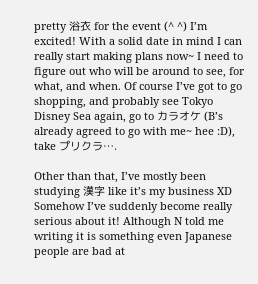pretty 浴衣 for the event (^ ^) I’m excited! With a solid date in mind I can really start making plans now~ I need to figure out who will be around to see, for what, and when. Of course I’ve got to go shopping, and probably see Tokyo Disney Sea again, go to カラオケ (B’s already agreed to go with me~ hee :D), take プリクラ….

Other than that, I’ve mostly been studying 漢字 like it’s my business XD Somehow I’ve suddenly become really serious about it! Although N told me writing it is something even Japanese people are bad at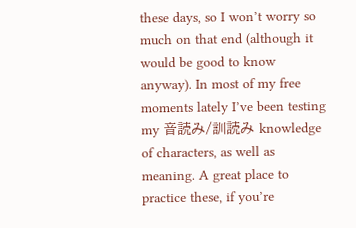these days, so I won’t worry so much on that end (although it would be good to know anyway). In most of my free moments lately I’ve been testing my 音読み/訓読み knowledge of characters, as well as meaning. A great place to practice these, if you’re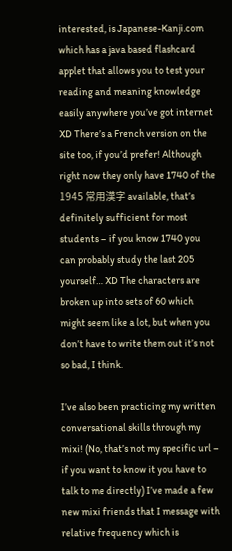interested, is Japanese-Kanji.com which has a java based flashcard applet that allows you to test your reading and meaning knowledge easily anywhere you’ve got internet XD There’s a French version on the site too, if you’d prefer! Although right now they only have 1740 of the 1945 常用漢字 available, that’s definitely sufficient for most students – if you know 1740 you can probably study the last 205 yourself… XD The characters are broken up into sets of 60 which might seem like a lot, but when you don’t have to write them out it’s not so bad, I think.

I’ve also been practicing my written conversational skills through my mixi! (No, that’s not my specific url – if you want to know it you have to talk to me directly) I’ve made a few new mixi friends that I message with relative frequency which is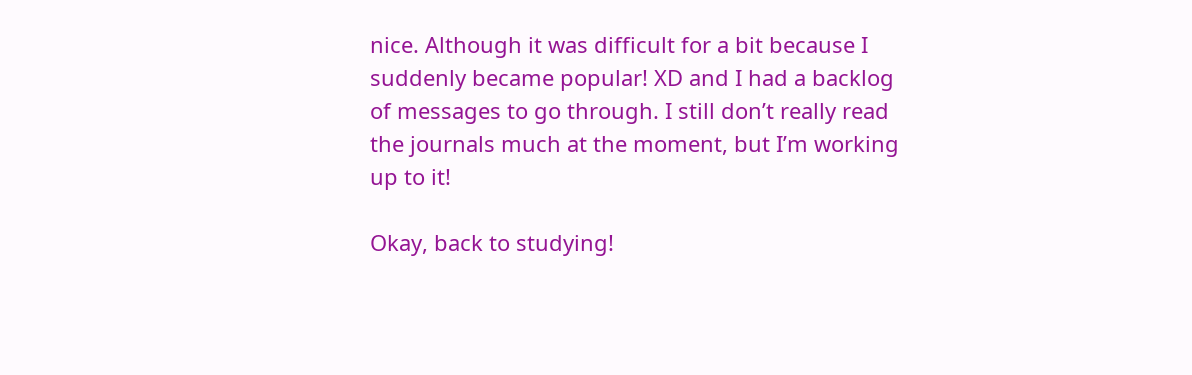nice. Although it was difficult for a bit because I suddenly became popular! XD and I had a backlog of messages to go through. I still don’t really read the journals much at the moment, but I’m working up to it!

Okay, back to studying!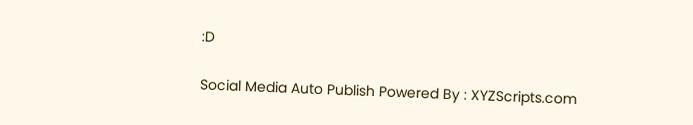:D

Social Media Auto Publish Powered By : XYZScripts.com